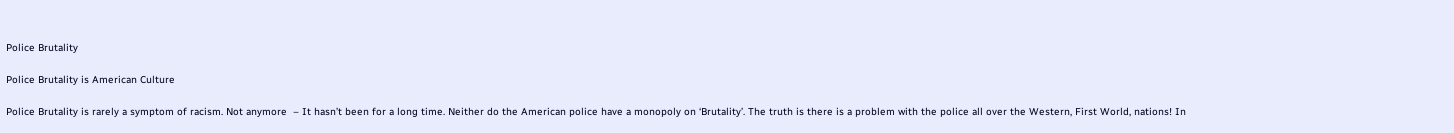Police Brutality

Police Brutality is American Culture

Police Brutality is rarely a symptom of racism. Not anymore  – It hasn’t been for a long time. Neither do the American police have a monopoly on ‘Brutality’. The truth is there is a problem with the police all over the Western, First World, nations! In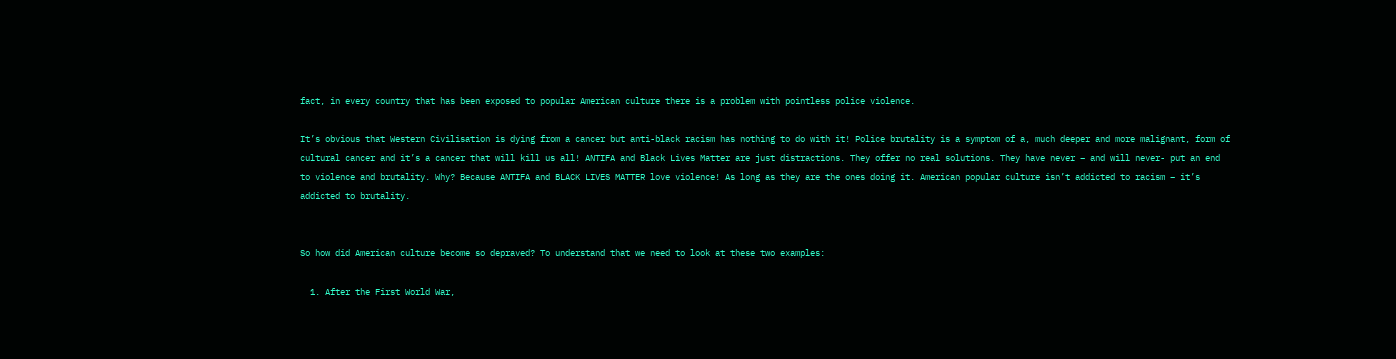fact, in every country that has been exposed to popular American culture there is a problem with pointless police violence.

It’s obvious that Western Civilisation is dying from a cancer but anti-black racism has nothing to do with it! Police brutality is a symptom of a, much deeper and more malignant, form of cultural cancer and it’s a cancer that will kill us all! ANTIFA and Black Lives Matter are just distractions. They offer no real solutions. They have never – and will never- put an end to violence and brutality. Why? Because ANTIFA and BLACK LIVES MATTER love violence! As long as they are the ones doing it. American popular culture isn’t addicted to racism – it’s addicted to brutality.


So how did American culture become so depraved? To understand that we need to look at these two examples:

  1. After the First World War,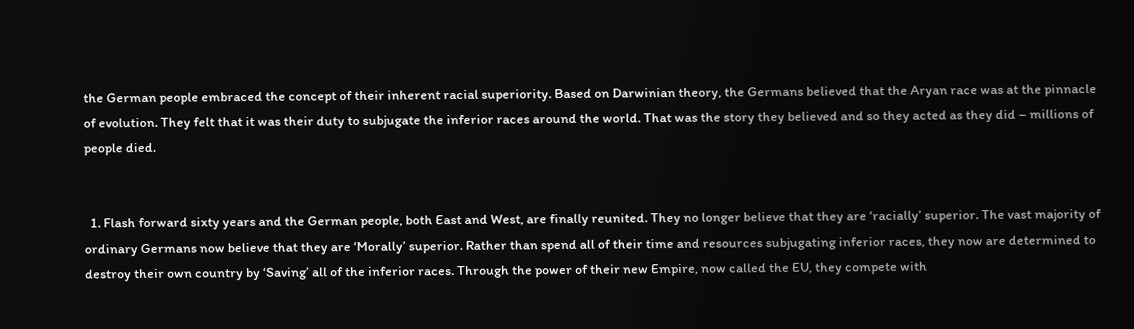the German people embraced the concept of their inherent racial superiority. Based on Darwinian theory, the Germans believed that the Aryan race was at the pinnacle of evolution. They felt that it was their duty to subjugate the inferior races around the world. That was the story they believed and so they acted as they did – millions of people died.


  1. Flash forward sixty years and the German people, both East and West, are finally reunited. They no longer believe that they are ‘racially’ superior. The vast majority of ordinary Germans now believe that they are ‘Morally’ superior. Rather than spend all of their time and resources subjugating inferior races, they now are determined to destroy their own country by ‘Saving’ all of the inferior races. Through the power of their new Empire, now called the EU, they compete with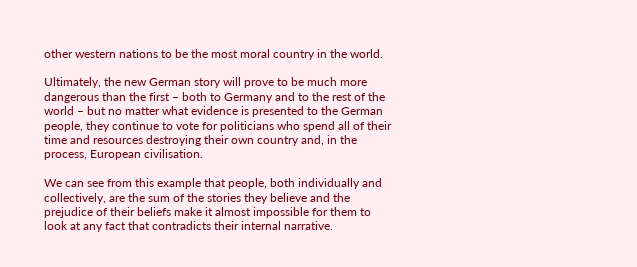other western nations to be the most moral country in the world.

Ultimately, the new German story will prove to be much more dangerous than the first – both to Germany and to the rest of the world – but no matter what evidence is presented to the German people, they continue to vote for politicians who spend all of their time and resources destroying their own country and, in the process, European civilisation.

We can see from this example that people, both individually and collectively, are the sum of the stories they believe and the prejudice of their beliefs make it almost impossible for them to look at any fact that contradicts their internal narrative.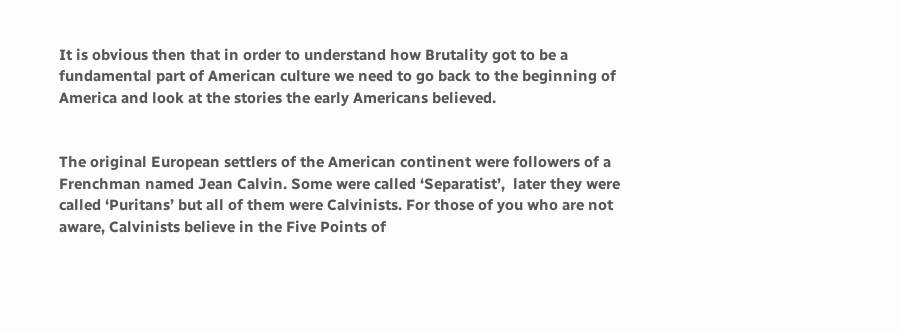It is obvious then that in order to understand how Brutality got to be a fundamental part of American culture we need to go back to the beginning of America and look at the stories the early Americans believed.


The original European settlers of the American continent were followers of a Frenchman named Jean Calvin. Some were called ‘Separatist’,  later they were called ‘Puritans’ but all of them were Calvinists. For those of you who are not aware, Calvinists believe in the Five Points of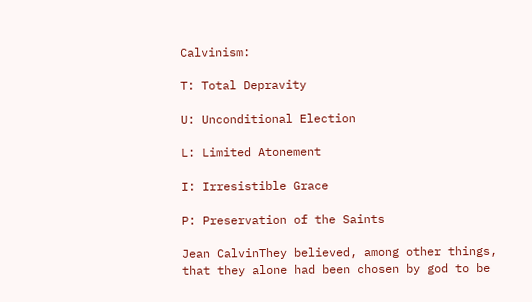Calvinism:

T: Total Depravity

U: Unconditional Election

L: Limited Atonement

I: Irresistible Grace

P: Preservation of the Saints

Jean CalvinThey believed, among other things, that they alone had been chosen by god to be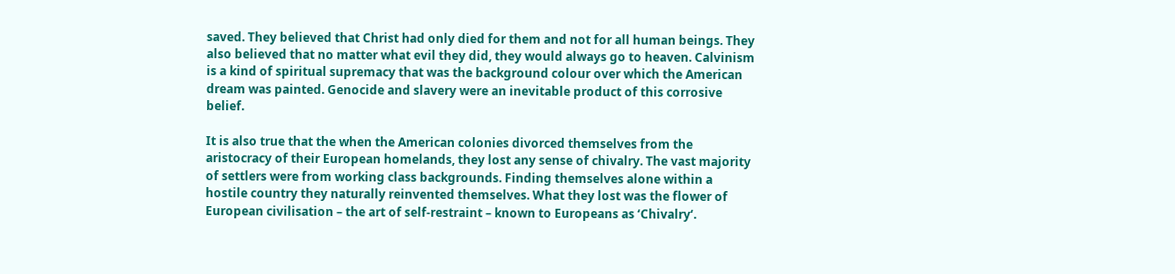saved. They believed that Christ had only died for them and not for all human beings. They also believed that no matter what evil they did, they would always go to heaven. Calvinism is a kind of spiritual supremacy that was the background colour over which the American dream was painted. Genocide and slavery were an inevitable product of this corrosive belief.

It is also true that the when the American colonies divorced themselves from the aristocracy of their European homelands, they lost any sense of chivalry. The vast majority of settlers were from working class backgrounds. Finding themselves alone within a hostile country they naturally reinvented themselves. What they lost was the flower of European civilisation – the art of self-restraint – known to Europeans as ‘Chivalry‘.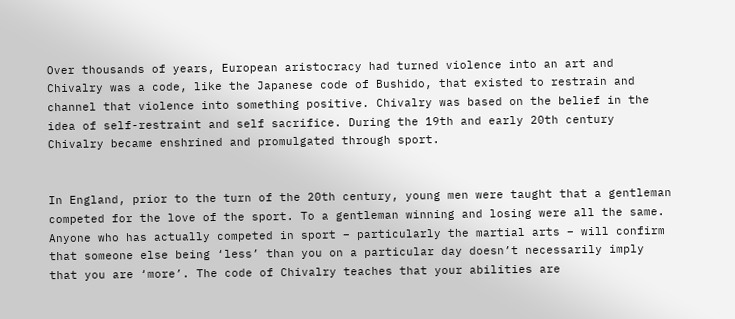Over thousands of years, European aristocracy had turned violence into an art and Chivalry was a code, like the Japanese code of Bushido, that existed to restrain and channel that violence into something positive. Chivalry was based on the belief in the idea of self-restraint and self sacrifice. During the 19th and early 20th century Chivalry became enshrined and promulgated through sport.


In England, prior to the turn of the 20th century, young men were taught that a gentleman competed for the love of the sport. To a gentleman winning and losing were all the same. Anyone who has actually competed in sport – particularly the martial arts – will confirm that someone else being ‘less’ than you on a particular day doesn’t necessarily imply that you are ‘more’. The code of Chivalry teaches that your abilities are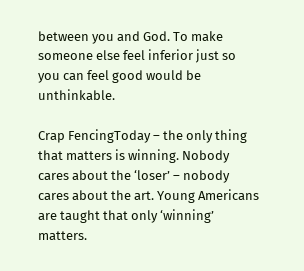between you and God. To make someone else feel inferior just so you can feel good would be unthinkable.

Crap FencingToday – the only thing that matters is winning. Nobody cares about the ‘loser’ – nobody cares about the art. Young Americans are taught that only ‘winning’ matters.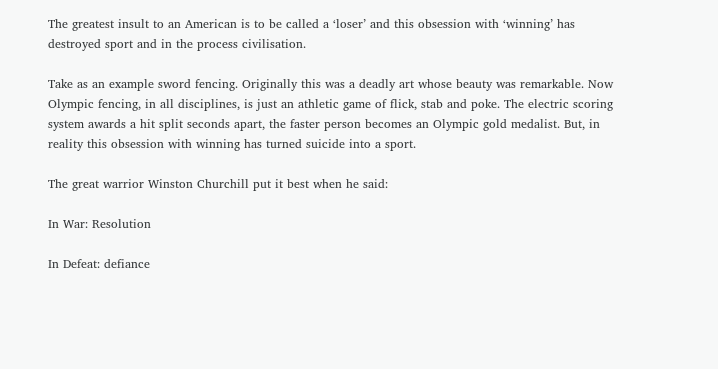The greatest insult to an American is to be called a ‘loser’ and this obsession with ‘winning’ has destroyed sport and in the process civilisation.

Take as an example sword fencing. Originally this was a deadly art whose beauty was remarkable. Now Olympic fencing, in all disciplines, is just an athletic game of flick, stab and poke. The electric scoring system awards a hit split seconds apart, the faster person becomes an Olympic gold medalist. But, in reality this obsession with winning has turned suicide into a sport.

The great warrior Winston Churchill put it best when he said:

In War: Resolution

In Defeat: defiance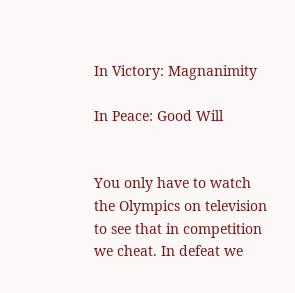In Victory: Magnanimity

In Peace: Good Will


You only have to watch the Olympics on television to see that in competition we cheat. In defeat we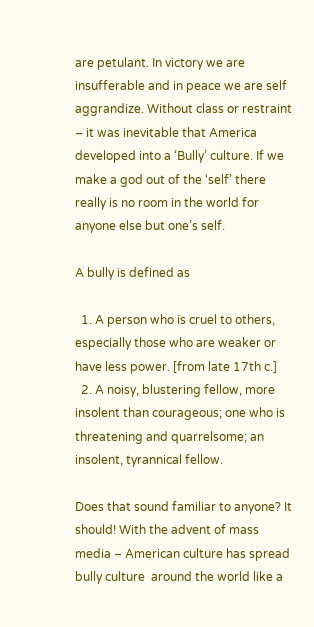are petulant. In victory we are insufferable and in peace we are self aggrandize. Without class or restraint – it was inevitable that America developed into a ‘Bully’ culture. If we make a god out of the ‘self’ there really is no room in the world for anyone else but one’s self.

A bully is defined as

  1. A person who is cruel to others, especially those who are weaker or have less power. [from late 17th c.]
  2. A noisy, blustering fellow, more insolent than courageous; one who is threatening and quarrelsome; an insolent, tyrannical fellow.

Does that sound familiar to anyone? It should! With the advent of mass media – American culture has spread bully culture  around the world like a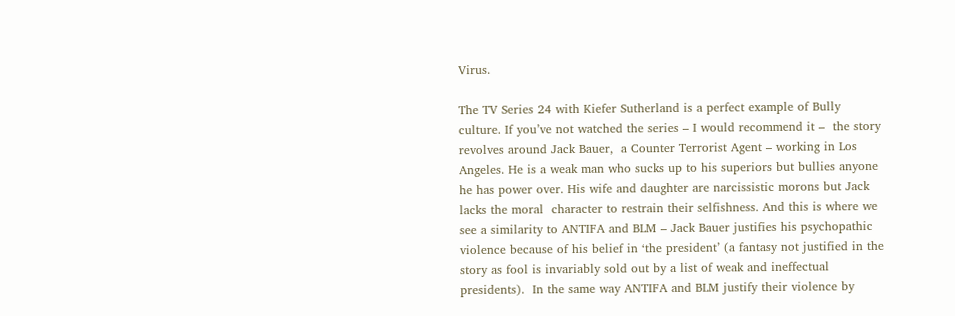Virus.

The TV Series 24 with Kiefer Sutherland is a perfect example of Bully culture. If you’ve not watched the series – I would recommend it –  the story revolves around Jack Bauer,  a Counter Terrorist Agent – working in Los Angeles. He is a weak man who sucks up to his superiors but bullies anyone he has power over. His wife and daughter are narcissistic morons but Jack lacks the moral  character to restrain their selfishness. And this is where we see a similarity to ANTIFA and BLM – Jack Bauer justifies his psychopathic violence because of his belief in ‘the president’ (a fantasy not justified in the story as fool is invariably sold out by a list of weak and ineffectual presidents).  In the same way ANTIFA and BLM justify their violence by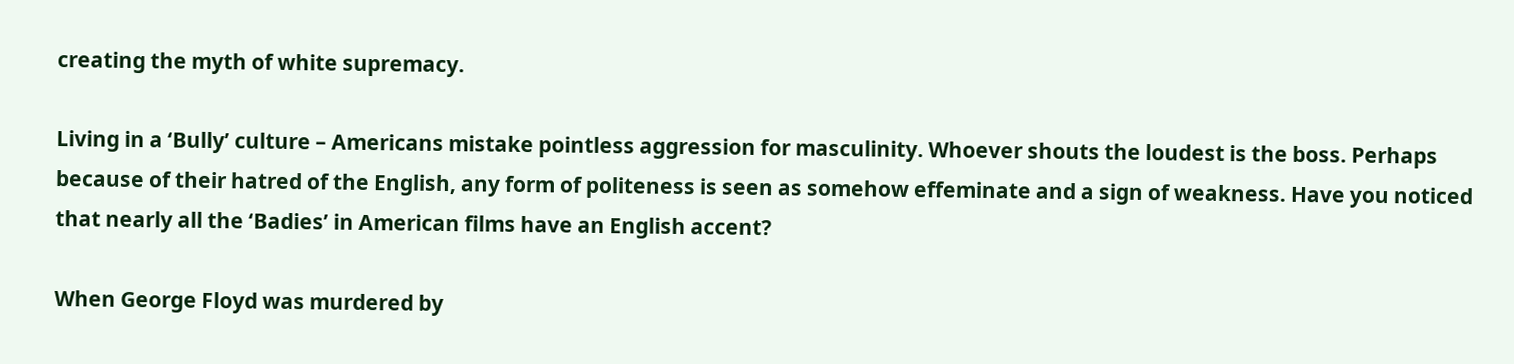creating the myth of white supremacy.

Living in a ‘Bully’ culture – Americans mistake pointless aggression for masculinity. Whoever shouts the loudest is the boss. Perhaps because of their hatred of the English, any form of politeness is seen as somehow effeminate and a sign of weakness. Have you noticed that nearly all the ‘Badies’ in American films have an English accent?

When George Floyd was murdered by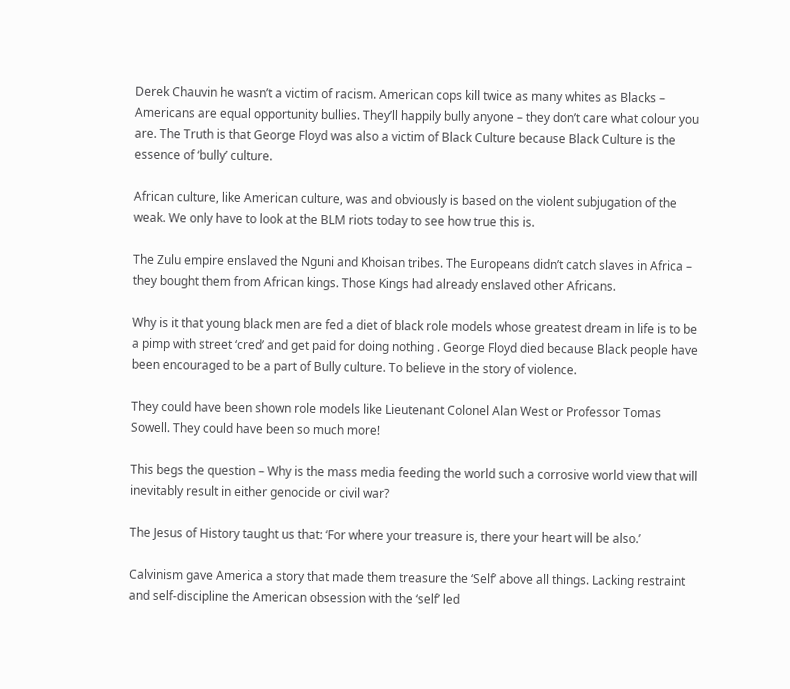Derek Chauvin he wasn’t a victim of racism. American cops kill twice as many whites as Blacks – Americans are equal opportunity bullies. They’ll happily bully anyone – they don’t care what colour you are. The Truth is that George Floyd was also a victim of Black Culture because Black Culture is the essence of ‘bully’ culture.

African culture, like American culture, was and obviously is based on the violent subjugation of the weak. We only have to look at the BLM riots today to see how true this is.

The Zulu empire enslaved the Nguni and Khoisan tribes. The Europeans didn’t catch slaves in Africa – they bought them from African kings. Those Kings had already enslaved other Africans.

Why is it that young black men are fed a diet of black role models whose greatest dream in life is to be a pimp with street ‘cred’ and get paid for doing nothing . George Floyd died because Black people have been encouraged to be a part of Bully culture. To believe in the story of violence.

They could have been shown role models like Lieutenant Colonel Alan West or Professor Tomas Sowell. They could have been so much more!

This begs the question – Why is the mass media feeding the world such a corrosive world view that will inevitably result in either genocide or civil war?

The Jesus of History taught us that: ‘For where your treasure is, there your heart will be also.’

Calvinism gave America a story that made them treasure the ‘Self’ above all things. Lacking restraint and self-discipline the American obsession with the ‘self’ led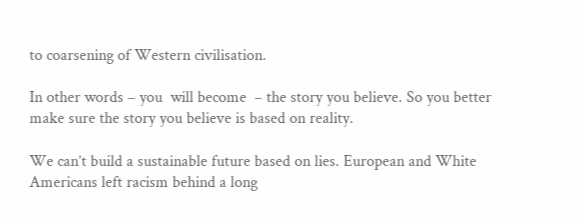to coarsening of Western civilisation.

In other words – you  will become  – the story you believe. So you better make sure the story you believe is based on reality.

We can’t build a sustainable future based on lies. European and White Americans left racism behind a long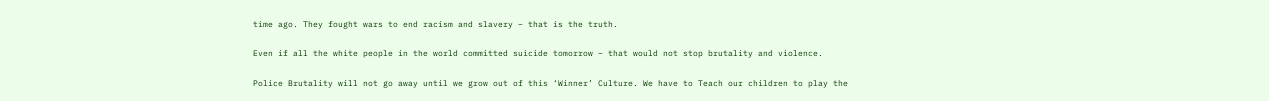time ago. They fought wars to end racism and slavery – that is the truth.

Even if all the white people in the world committed suicide tomorrow – that would not stop brutality and violence.

Police Brutality will not go away until we grow out of this ‘Winner’ Culture. We have to Teach our children to play the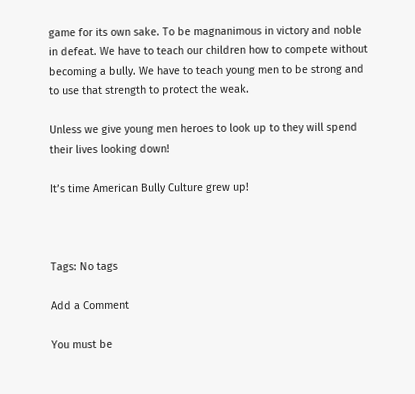game for its own sake. To be magnanimous in victory and noble in defeat. We have to teach our children how to compete without becoming a bully. We have to teach young men to be strong and to use that strength to protect the weak.

Unless we give young men heroes to look up to they will spend their lives looking down!

It’s time American Bully Culture grew up!



Tags: No tags

Add a Comment

You must be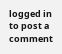logged in to post a comment